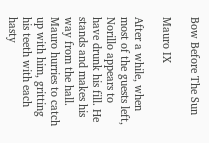Bow Before The Sun

Mauro IX

After a while, when most of the guests left, Norillo appears to have drunk his fill. He stands and makes his way from the hall. Mauro hurries to catch up with him, gritting his teeth with each hasty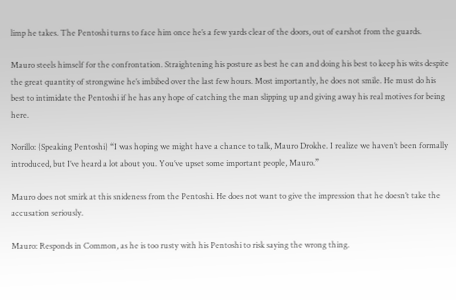limp he takes. The Pentoshi turns to face him once he’s a few yards clear of the doors, out of earshot from the guards.

Mauro steels himself for the confrontation. Straightening his posture as best he can and doing his best to keep his wits despite the great quantity of strongwine he’s imbibed over the last few hours. Most importantly, he does not smile. He must do his best to intimidate the Pentoshi if he has any hope of catching the man slipping up and giving away his real motives for being here.

Norillo: {Speaking Pentoshi} “I was hoping we might have a chance to talk, Mauro Drokhe. I realize we haven’t been formally introduced, but I’ve heard a lot about you. You’ve upset some important people, Mauro.”

Mauro does not smirk at this snideness from the Pentoshi. He does not want to give the impression that he doesn’t take the accusation seriously.

Mauro: Responds in Common, as he is too rusty with his Pentoshi to risk saying the wrong thing.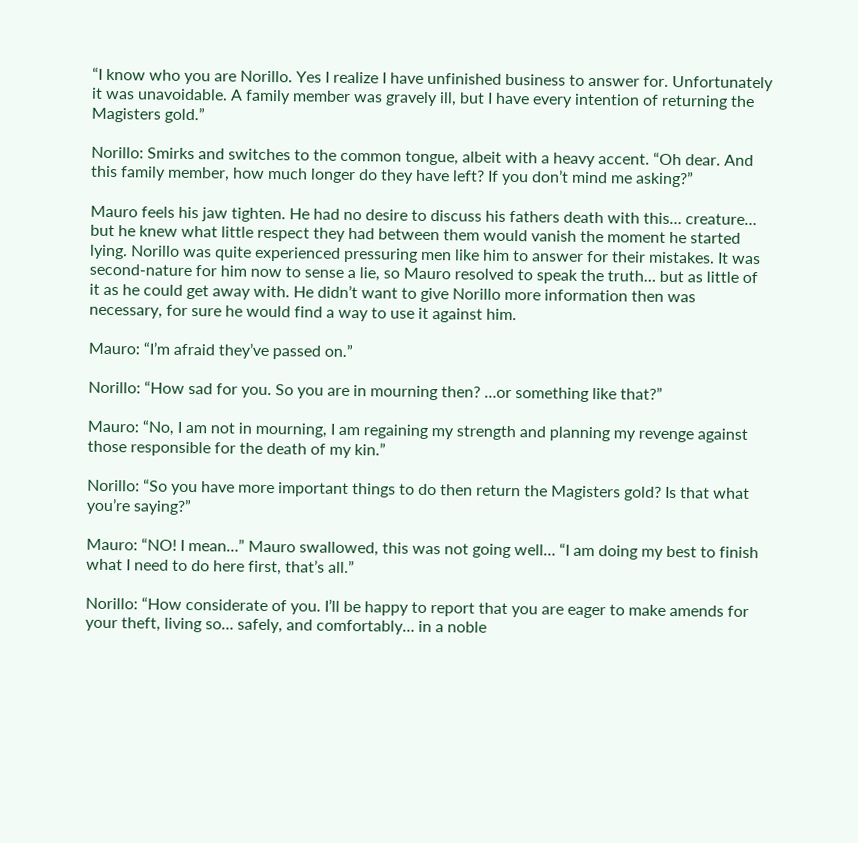“I know who you are Norillo. Yes I realize I have unfinished business to answer for. Unfortunately it was unavoidable. A family member was gravely ill, but I have every intention of returning the Magisters gold.”

Norillo: Smirks and switches to the common tongue, albeit with a heavy accent. “Oh dear. And this family member, how much longer do they have left? If you don’t mind me asking?”

Mauro feels his jaw tighten. He had no desire to discuss his fathers death with this… creature… but he knew what little respect they had between them would vanish the moment he started lying. Norillo was quite experienced pressuring men like him to answer for their mistakes. It was second-nature for him now to sense a lie, so Mauro resolved to speak the truth… but as little of it as he could get away with. He didn’t want to give Norillo more information then was necessary, for sure he would find a way to use it against him.

Mauro: “I’m afraid they’ve passed on.”

Norillo: “How sad for you. So you are in mourning then? …or something like that?”

Mauro: “No, I am not in mourning, I am regaining my strength and planning my revenge against those responsible for the death of my kin.”

Norillo: “So you have more important things to do then return the Magisters gold? Is that what you’re saying?”

Mauro: “NO! I mean…” Mauro swallowed, this was not going well… “I am doing my best to finish what I need to do here first, that’s all.”

Norillo: “How considerate of you. I’ll be happy to report that you are eager to make amends for your theft, living so… safely, and comfortably… in a noble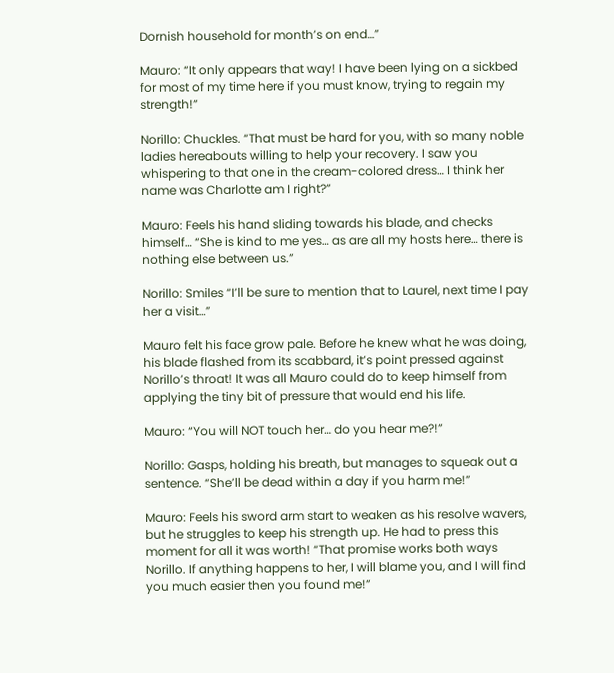Dornish household for month’s on end…”

Mauro: “It only appears that way! I have been lying on a sickbed for most of my time here if you must know, trying to regain my strength!”

Norillo: Chuckles. “That must be hard for you, with so many noble ladies hereabouts willing to help your recovery. I saw you whispering to that one in the cream-colored dress… I think her name was Charlotte am I right?”

Mauro: Feels his hand sliding towards his blade, and checks himself… “She is kind to me yes… as are all my hosts here… there is nothing else between us.”

Norillo: Smiles “I’ll be sure to mention that to Laurel, next time I pay her a visit…”

Mauro felt his face grow pale. Before he knew what he was doing, his blade flashed from its scabbard, it’s point pressed against Norillo’s throat! It was all Mauro could do to keep himself from applying the tiny bit of pressure that would end his life.

Mauro: “You will NOT touch her… do you hear me?!”

Norillo: Gasps, holding his breath, but manages to squeak out a sentence. “She’ll be dead within a day if you harm me!”

Mauro: Feels his sword arm start to weaken as his resolve wavers, but he struggles to keep his strength up. He had to press this moment for all it was worth! “That promise works both ways Norillo. If anything happens to her, I will blame you, and I will find you much easier then you found me!”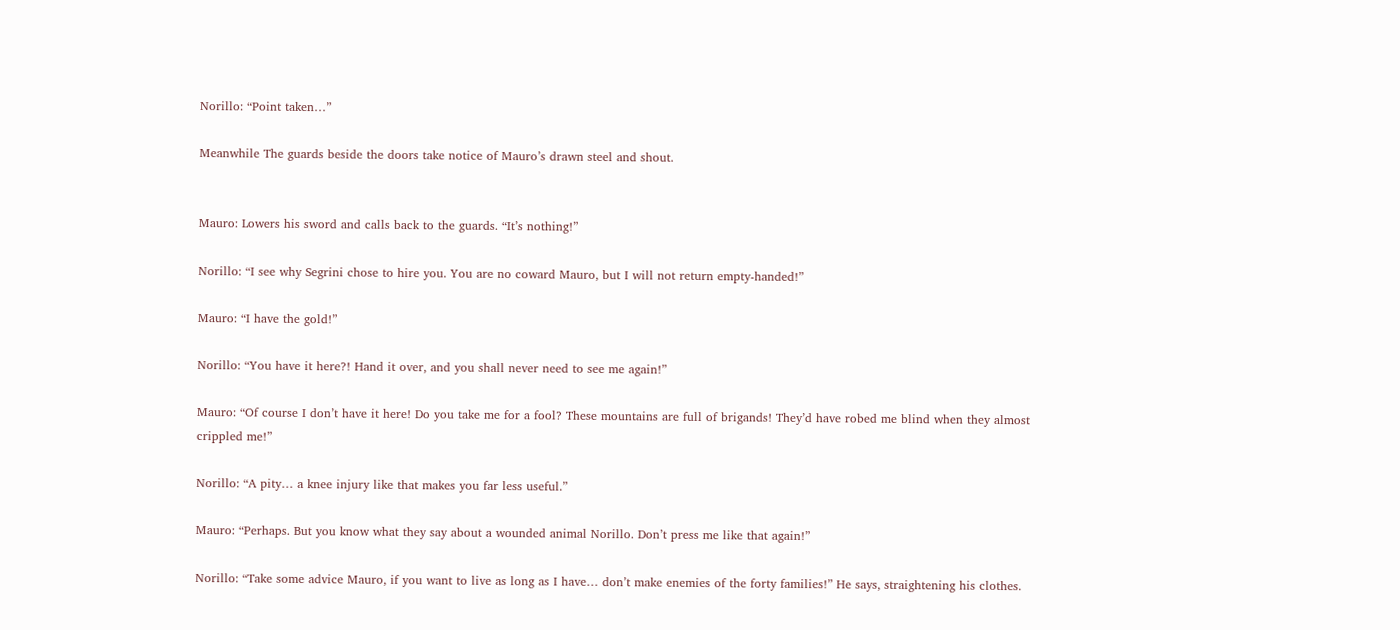Norillo: “Point taken…”

Meanwhile The guards beside the doors take notice of Mauro’s drawn steel and shout.


Mauro: Lowers his sword and calls back to the guards. “It’s nothing!”

Norillo: “I see why Segrini chose to hire you. You are no coward Mauro, but I will not return empty-handed!”

Mauro: “I have the gold!”

Norillo: “You have it here?! Hand it over, and you shall never need to see me again!”

Mauro: “Of course I don’t have it here! Do you take me for a fool? These mountains are full of brigands! They’d have robed me blind when they almost crippled me!”

Norillo: “A pity… a knee injury like that makes you far less useful.”

Mauro: “Perhaps. But you know what they say about a wounded animal Norillo. Don’t press me like that again!”

Norillo: “Take some advice Mauro, if you want to live as long as I have… don’t make enemies of the forty families!” He says, straightening his clothes.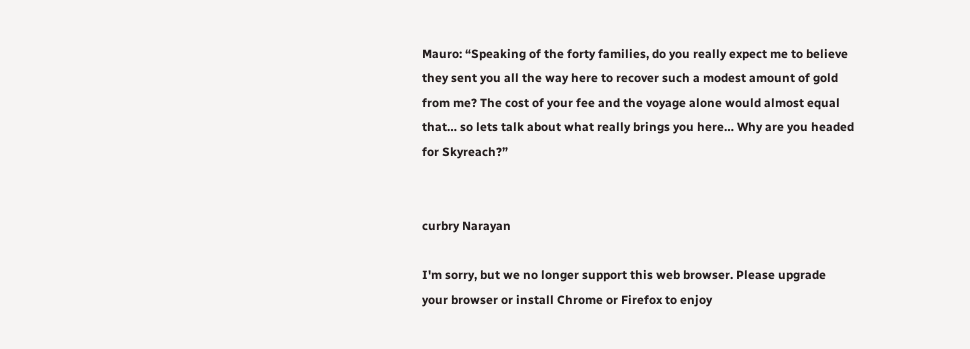Mauro: “Speaking of the forty families, do you really expect me to believe they sent you all the way here to recover such a modest amount of gold from me? The cost of your fee and the voyage alone would almost equal that… so lets talk about what really brings you here… Why are you headed for Skyreach?”


curbry Narayan

I'm sorry, but we no longer support this web browser. Please upgrade your browser or install Chrome or Firefox to enjoy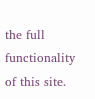the full functionality of this site.